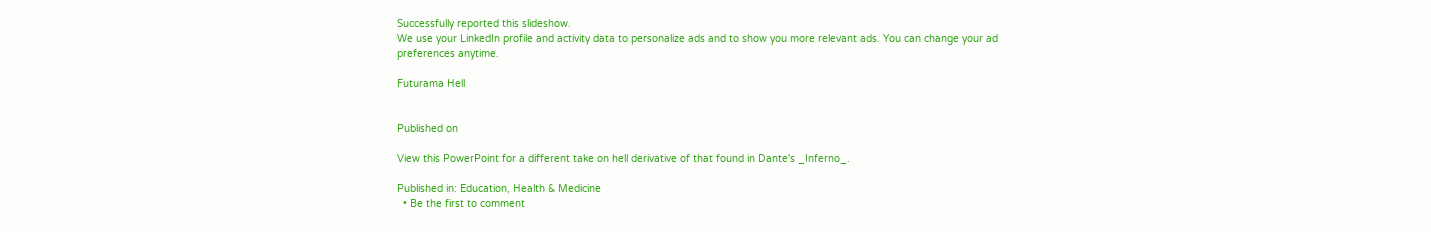Successfully reported this slideshow.
We use your LinkedIn profile and activity data to personalize ads and to show you more relevant ads. You can change your ad preferences anytime.

Futurama Hell


Published on

View this PowerPoint for a different take on hell derivative of that found in Dante's _Inferno_.

Published in: Education, Health & Medicine
  • Be the first to comment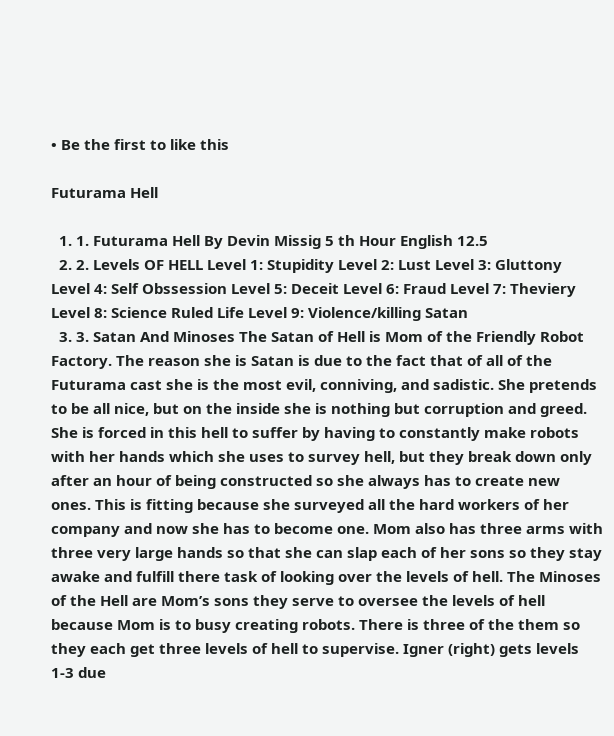• Be the first to like this

Futurama Hell

  1. 1. Futurama Hell By Devin Missig 5 th Hour English 12.5
  2. 2. Levels OF HELL Level 1: Stupidity Level 2: Lust Level 3: Gluttony Level 4: Self Obssession Level 5: Deceit Level 6: Fraud Level 7: Theviery Level 8: Science Ruled Life Level 9: Violence/killing Satan
  3. 3. Satan And Minoses The Satan of Hell is Mom of the Friendly Robot Factory. The reason she is Satan is due to the fact that of all of the Futurama cast she is the most evil, conniving, and sadistic. She pretends to be all nice, but on the inside she is nothing but corruption and greed. She is forced in this hell to suffer by having to constantly make robots with her hands which she uses to survey hell, but they break down only after an hour of being constructed so she always has to create new ones. This is fitting because she surveyed all the hard workers of her company and now she has to become one. Mom also has three arms with three very large hands so that she can slap each of her sons so they stay awake and fulfill there task of looking over the levels of hell. The Minoses of the Hell are Mom’s sons they serve to oversee the levels of hell because Mom is to busy creating robots. There is three of the them so they each get three levels of hell to supervise. Igner (right) gets levels 1-3 due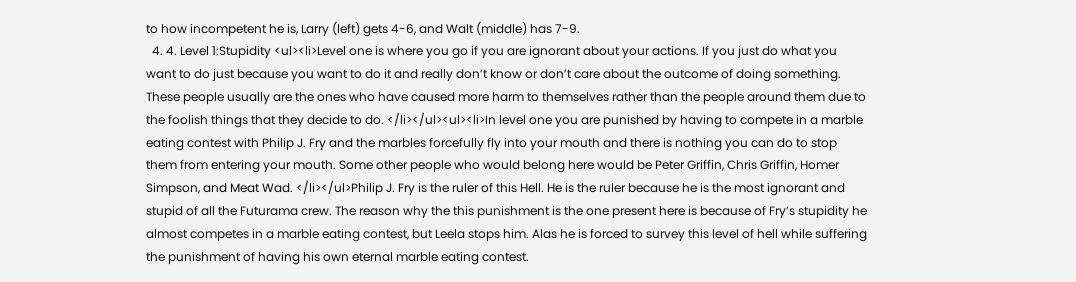to how incompetent he is, Larry (left) gets 4-6, and Walt (middle) has 7-9.
  4. 4. Level 1:Stupidity <ul><li>Level one is where you go if you are ignorant about your actions. If you just do what you want to do just because you want to do it and really don’t know or don’t care about the outcome of doing something. These people usually are the ones who have caused more harm to themselves rather than the people around them due to the foolish things that they decide to do. </li></ul><ul><li>In level one you are punished by having to compete in a marble eating contest with Philip J. Fry and the marbles forcefully fly into your mouth and there is nothing you can do to stop them from entering your mouth. Some other people who would belong here would be Peter Griffin, Chris Griffin, Homer Simpson, and Meat Wad. </li></ul>Philip J. Fry is the ruler of this Hell. He is the ruler because he is the most ignorant and stupid of all the Futurama crew. The reason why the this punishment is the one present here is because of Fry’s stupidity he almost competes in a marble eating contest, but Leela stops him. Alas he is forced to survey this level of hell while suffering the punishment of having his own eternal marble eating contest.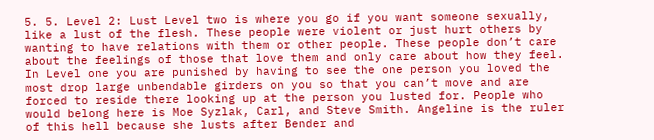5. 5. Level 2: Lust Level two is where you go if you want someone sexually, like a lust of the flesh. These people were violent or just hurt others by wanting to have relations with them or other people. These people don’t care about the feelings of those that love them and only care about how they feel. In Level one you are punished by having to see the one person you loved the most drop large unbendable girders on you so that you can’t move and are forced to reside there looking up at the person you lusted for. People who would belong here is Moe Syzlak, Carl, and Steve Smith. Angeline is the ruler of this hell because she lusts after Bender and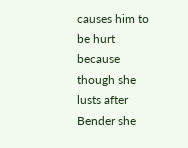causes him to be hurt because though she lusts after Bender she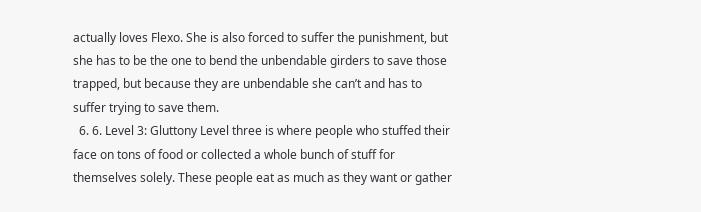actually loves Flexo. She is also forced to suffer the punishment, but she has to be the one to bend the unbendable girders to save those trapped, but because they are unbendable she can’t and has to suffer trying to save them.
  6. 6. Level 3: Gluttony Level three is where people who stuffed their face on tons of food or collected a whole bunch of stuff for themselves solely. These people eat as much as they want or gather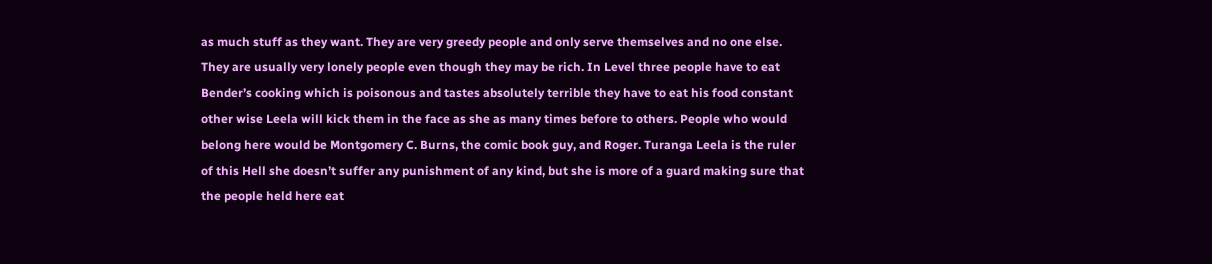as much stuff as they want. They are very greedy people and only serve themselves and no one else. They are usually very lonely people even though they may be rich. In Level three people have to eat Bender’s cooking which is poisonous and tastes absolutely terrible they have to eat his food constant other wise Leela will kick them in the face as she as many times before to others. People who would belong here would be Montgomery C. Burns, the comic book guy, and Roger. Turanga Leela is the ruler of this Hell she doesn’t suffer any punishment of any kind, but she is more of a guard making sure that the people held here eat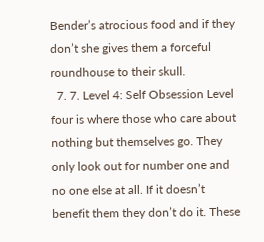Bender’s atrocious food and if they don’t she gives them a forceful roundhouse to their skull.
  7. 7. Level 4: Self Obsession Level four is where those who care about nothing but themselves go. They only look out for number one and no one else at all. If it doesn’t benefit them they don’t do it. These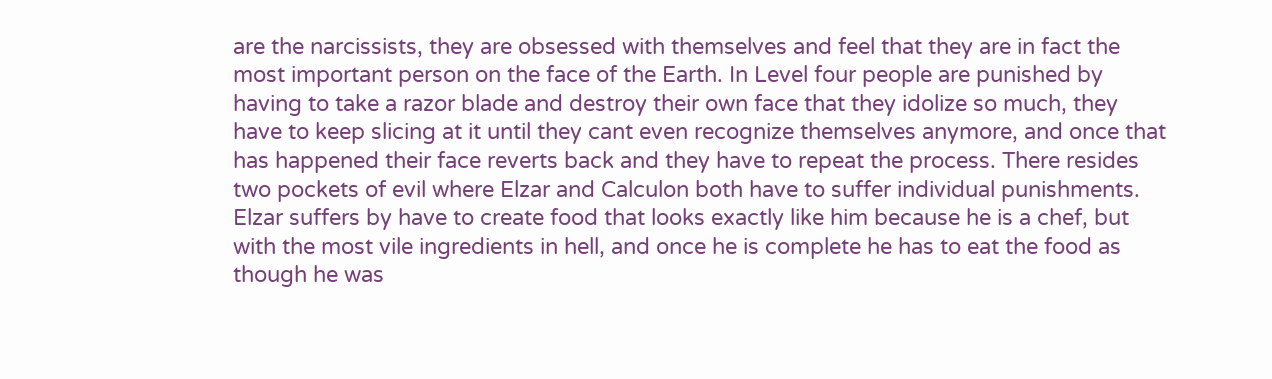are the narcissists, they are obsessed with themselves and feel that they are in fact the most important person on the face of the Earth. In Level four people are punished by having to take a razor blade and destroy their own face that they idolize so much, they have to keep slicing at it until they cant even recognize themselves anymore, and once that has happened their face reverts back and they have to repeat the process. There resides two pockets of evil where Elzar and Calculon both have to suffer individual punishments. Elzar suffers by have to create food that looks exactly like him because he is a chef, but with the most vile ingredients in hell, and once he is complete he has to eat the food as though he was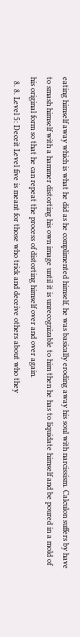eating himself away which is what he did as he complimented himself, he was basically eroding away his soul with narcissism. Calculon suffers by have to smash himself with a hammer distorting his own image until it is unrecognizable to him then he has to liquidate himself and be poured in a mold of his original form so that he can repeat the process of distorting himself over and over again.
  8. 8. Level 5: Deceit Level five is meant for those who trick and deceive others about who they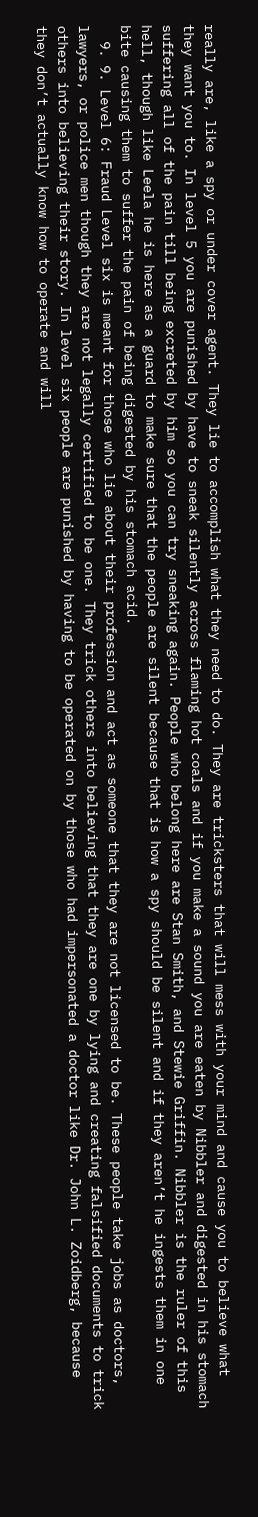really are, like a spy or under cover agent. They lie to accomplish what they need to do. They are tricksters that will mess with your mind and cause you to believe what they want you to. In level 5 you are punished by have to sneak silently across flaming hot coals and if you make a sound you are eaten by Nibbler and digested in his stomach suffering all of the pain till being excreted by him so you can try sneaking again. People who belong here are Stan Smith, and Stewie Griffin. Nibbler is the ruler of this hell, though like Leela he is here as a guard to make sure that the people are silent because that is how a spy should be silent and if they aren’t he ingests them in one bite causing them to suffer the pain of being digested by his stomach acid.
  9. 9. Level 6: Fraud Level six is meant for those who lie about their profession and act as someone that they are not licensed to be. These people take jobs as doctors, lawyers, or police men though they are not legally certified to be one. They trick others into believing that they are one by lying and creating falsified documents to trick others into believing their story. In level six people are punished by having to be operated on by those who had impersonated a doctor like Dr. John L. Zoidberg, because they don’t actually know how to operate and will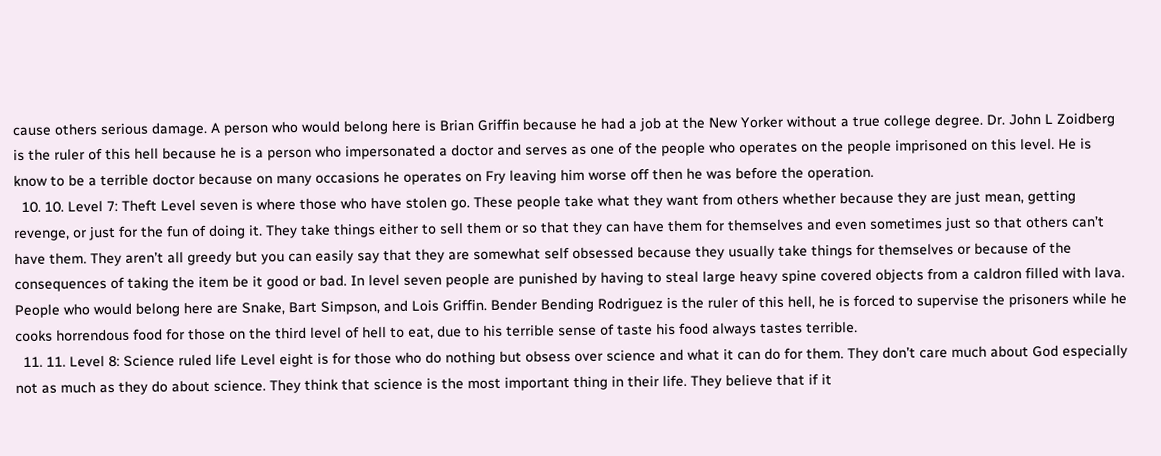cause others serious damage. A person who would belong here is Brian Griffin because he had a job at the New Yorker without a true college degree. Dr. John L Zoidberg is the ruler of this hell because he is a person who impersonated a doctor and serves as one of the people who operates on the people imprisoned on this level. He is know to be a terrible doctor because on many occasions he operates on Fry leaving him worse off then he was before the operation.
  10. 10. Level 7: Theft Level seven is where those who have stolen go. These people take what they want from others whether because they are just mean, getting revenge, or just for the fun of doing it. They take things either to sell them or so that they can have them for themselves and even sometimes just so that others can’t have them. They aren’t all greedy but you can easily say that they are somewhat self obsessed because they usually take things for themselves or because of the consequences of taking the item be it good or bad. In level seven people are punished by having to steal large heavy spine covered objects from a caldron filled with lava. People who would belong here are Snake, Bart Simpson, and Lois Griffin. Bender Bending Rodriguez is the ruler of this hell, he is forced to supervise the prisoners while he cooks horrendous food for those on the third level of hell to eat, due to his terrible sense of taste his food always tastes terrible.
  11. 11. Level 8: Science ruled life Level eight is for those who do nothing but obsess over science and what it can do for them. They don’t care much about God especially not as much as they do about science. They think that science is the most important thing in their life. They believe that if it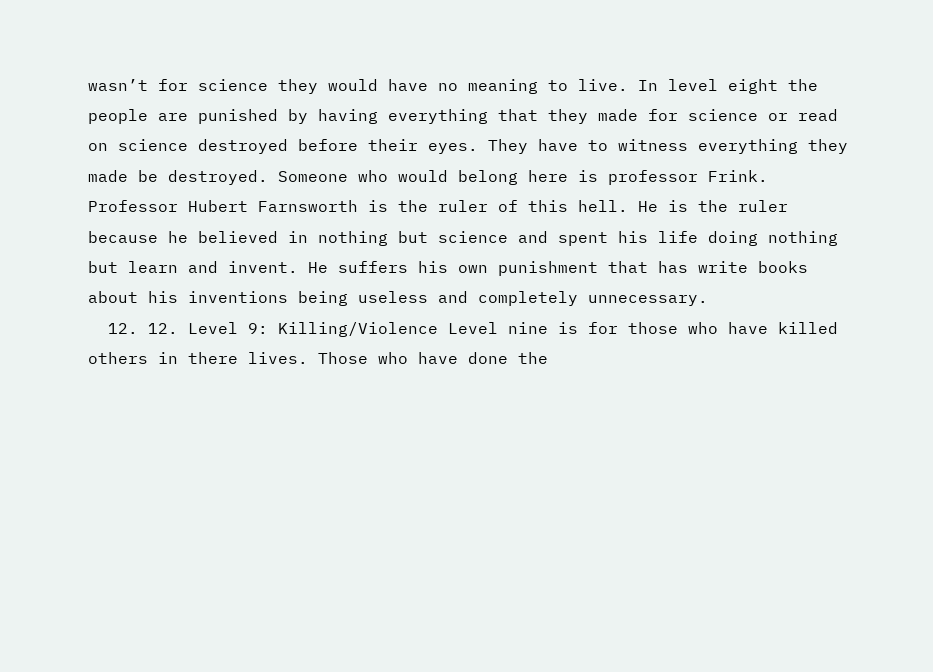wasn’t for science they would have no meaning to live. In level eight the people are punished by having everything that they made for science or read on science destroyed before their eyes. They have to witness everything they made be destroyed. Someone who would belong here is professor Frink. Professor Hubert Farnsworth is the ruler of this hell. He is the ruler because he believed in nothing but science and spent his life doing nothing but learn and invent. He suffers his own punishment that has write books about his inventions being useless and completely unnecessary.
  12. 12. Level 9: Killing/Violence Level nine is for those who have killed others in there lives. Those who have done the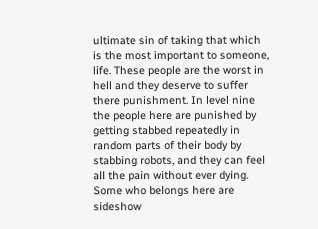ultimate sin of taking that which is the most important to someone, life. These people are the worst in hell and they deserve to suffer there punishment. In level nine the people here are punished by getting stabbed repeatedly in random parts of their body by stabbing robots, and they can feel all the pain without ever dying. Some who belongs here are sideshow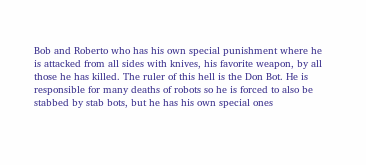Bob and Roberto who has his own special punishment where he is attacked from all sides with knives, his favorite weapon, by all those he has killed. The ruler of this hell is the Don Bot. He is responsible for many deaths of robots so he is forced to also be stabbed by stab bots, but he has his own special ones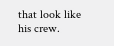that look like his crew.